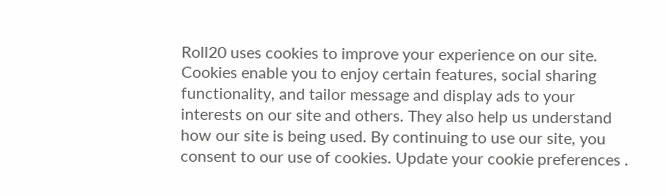Roll20 uses cookies to improve your experience on our site. Cookies enable you to enjoy certain features, social sharing functionality, and tailor message and display ads to your interests on our site and others. They also help us understand how our site is being used. By continuing to use our site, you consent to our use of cookies. Update your cookie preferences .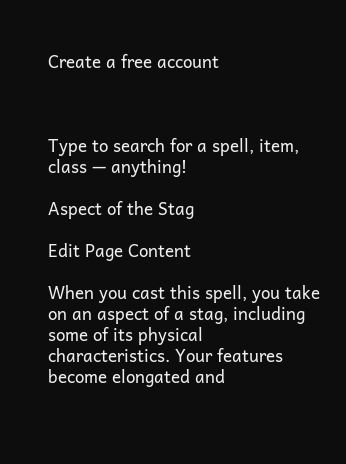Create a free account



Type to search for a spell, item, class — anything!

Aspect of the Stag

Edit Page Content

When you cast this spell, you take on an aspect of a stag, including some of its physical characteristics. Your features become elongated and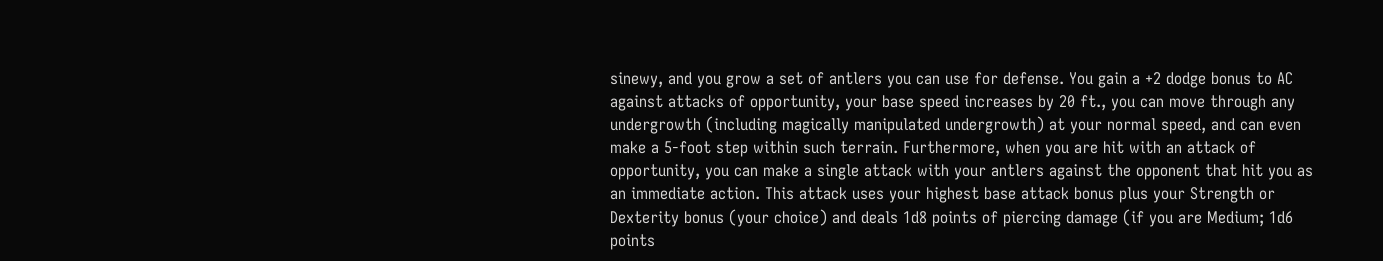sinewy, and you grow a set of antlers you can use for defense. You gain a +2 dodge bonus to AC against attacks of opportunity, your base speed increases by 20 ft., you can move through any undergrowth (including magically manipulated undergrowth) at your normal speed, and can even make a 5-foot step within such terrain. Furthermore, when you are hit with an attack of opportunity, you can make a single attack with your antlers against the opponent that hit you as an immediate action. This attack uses your highest base attack bonus plus your Strength or Dexterity bonus (your choice) and deals 1d8 points of piercing damage (if you are Medium; 1d6 points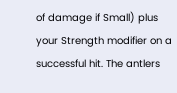of damage if Small) plus your Strength modifier on a successful hit. The antlers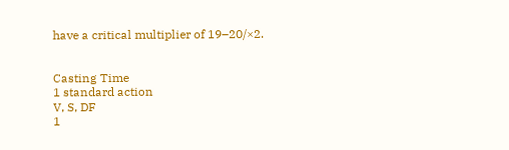have a critical multiplier of 19–20/×2.


Casting Time
1 standard action
V, S, DF
1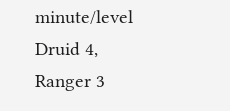minute/level
Druid 4, Ranger 3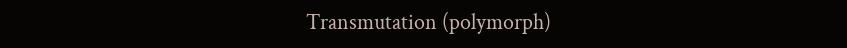Transmutation (polymorph)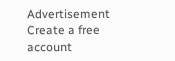Advertisement Create a free account